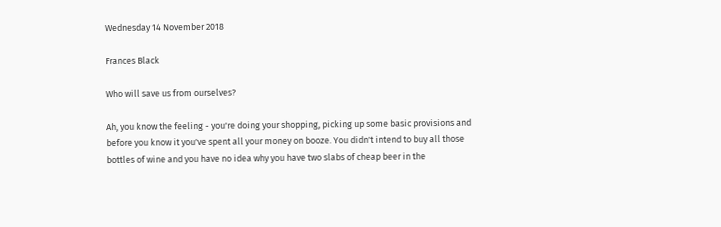Wednesday 14 November 2018

Frances Black

Who will save us from ourselves?

Ah, you know the feeling - you're doing your shopping, picking up some basic provisions and before you know it you've spent all your money on booze. You didn't intend to buy all those bottles of wine and you have no idea why you have two slabs of cheap beer in the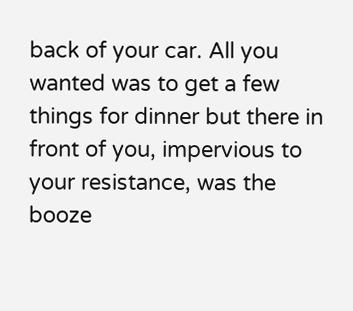back of your car. All you wanted was to get a few things for dinner but there in front of you, impervious to your resistance, was the booze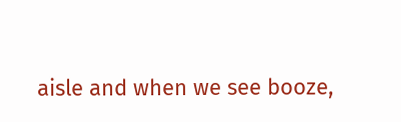aisle and when we see booze,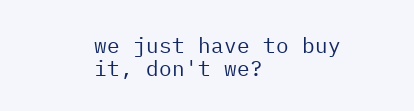we just have to buy it, don't we?